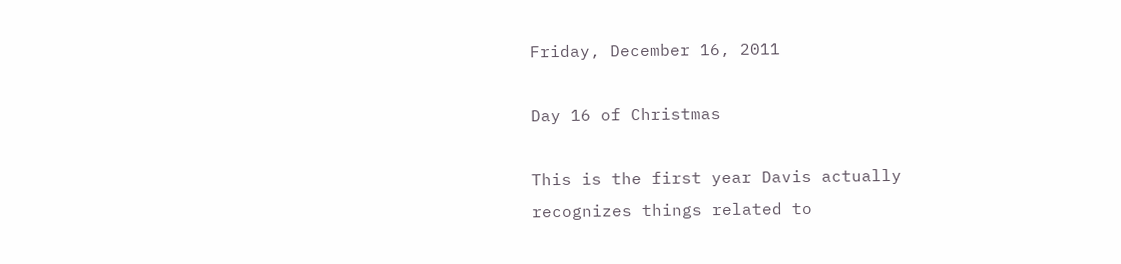Friday, December 16, 2011

Day 16 of Christmas

This is the first year Davis actually recognizes things related to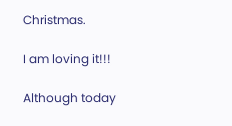Christmas.

I am loving it!!!

Although today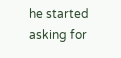he started asking for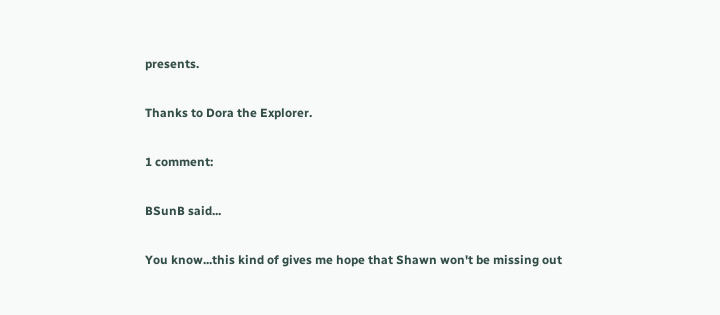presents.

Thanks to Dora the Explorer.

1 comment:

BSunB said...

You know...this kind of gives me hope that Shawn won't be missing out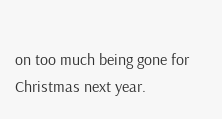on too much being gone for Christmas next year.